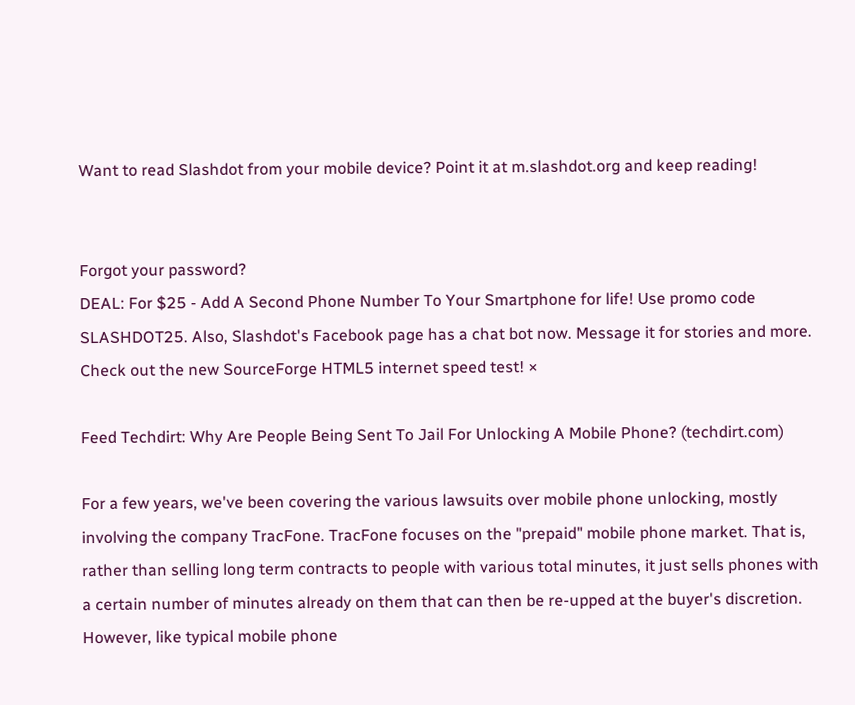Want to read Slashdot from your mobile device? Point it at m.slashdot.org and keep reading!


Forgot your password?
DEAL: For $25 - Add A Second Phone Number To Your Smartphone for life! Use promo code SLASHDOT25. Also, Slashdot's Facebook page has a chat bot now. Message it for stories and more. Check out the new SourceForge HTML5 internet speed test! ×

Feed Techdirt: Why Are People Being Sent To Jail For Unlocking A Mobile Phone? (techdirt.com)

For a few years, we've been covering the various lawsuits over mobile phone unlocking, mostly involving the company TracFone. TracFone focuses on the "prepaid" mobile phone market. That is, rather than selling long term contracts to people with various total minutes, it just sells phones with a certain number of minutes already on them that can then be re-upped at the buyer's discretion. However, like typical mobile phone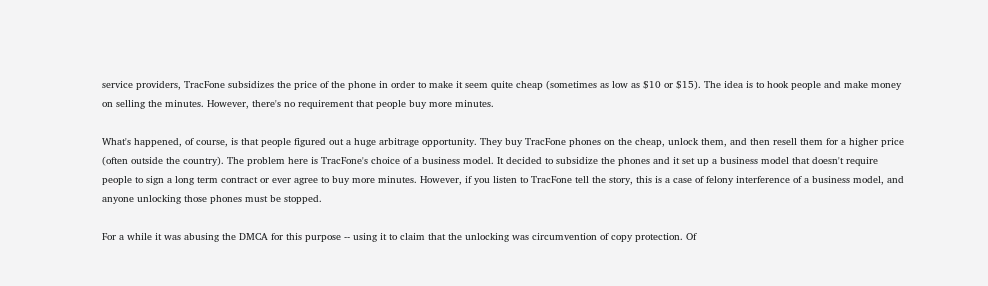service providers, TracFone subsidizes the price of the phone in order to make it seem quite cheap (sometimes as low as $10 or $15). The idea is to hook people and make money on selling the minutes. However, there's no requirement that people buy more minutes.

What's happened, of course, is that people figured out a huge arbitrage opportunity. They buy TracFone phones on the cheap, unlock them, and then resell them for a higher price (often outside the country). The problem here is TracFone's choice of a business model. It decided to subsidize the phones and it set up a business model that doesn't require people to sign a long term contract or ever agree to buy more minutes. However, if you listen to TracFone tell the story, this is a case of felony interference of a business model, and anyone unlocking those phones must be stopped.

For a while it was abusing the DMCA for this purpose -- using it to claim that the unlocking was circumvention of copy protection. Of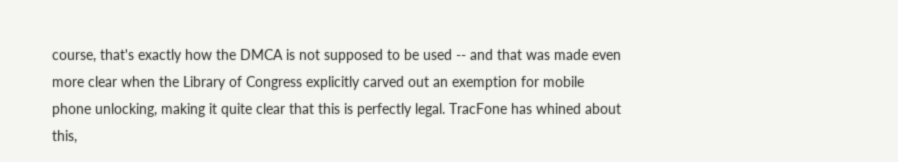course, that's exactly how the DMCA is not supposed to be used -- and that was made even more clear when the Library of Congress explicitly carved out an exemption for mobile phone unlocking, making it quite clear that this is perfectly legal. TracFone has whined about this,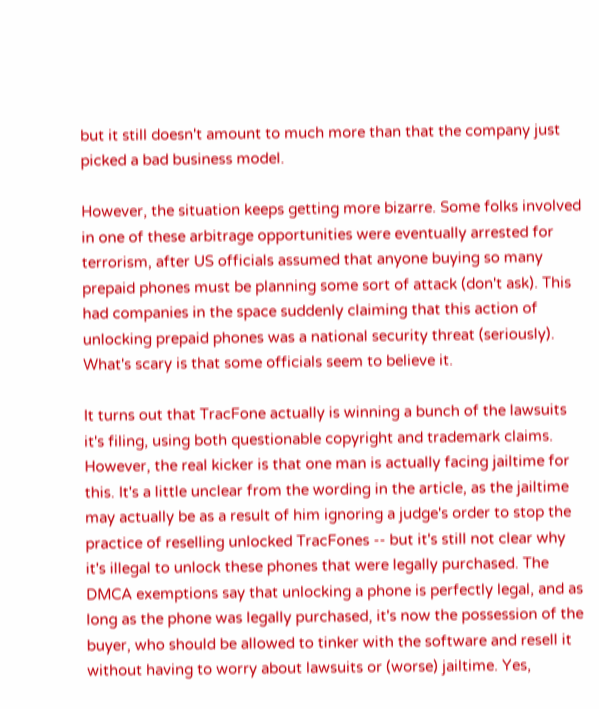but it still doesn't amount to much more than that the company just picked a bad business model.

However, the situation keeps getting more bizarre. Some folks involved in one of these arbitrage opportunities were eventually arrested for terrorism, after US officials assumed that anyone buying so many prepaid phones must be planning some sort of attack (don't ask). This had companies in the space suddenly claiming that this action of unlocking prepaid phones was a national security threat (seriously). What's scary is that some officials seem to believe it.

It turns out that TracFone actually is winning a bunch of the lawsuits it's filing, using both questionable copyright and trademark claims. However, the real kicker is that one man is actually facing jailtime for this. It's a little unclear from the wording in the article, as the jailtime may actually be as a result of him ignoring a judge's order to stop the practice of reselling unlocked TracFones -- but it's still not clear why it's illegal to unlock these phones that were legally purchased. The DMCA exemptions say that unlocking a phone is perfectly legal, and as long as the phone was legally purchased, it's now the possession of the buyer, who should be allowed to tinker with the software and resell it without having to worry about lawsuits or (worse) jailtime. Yes,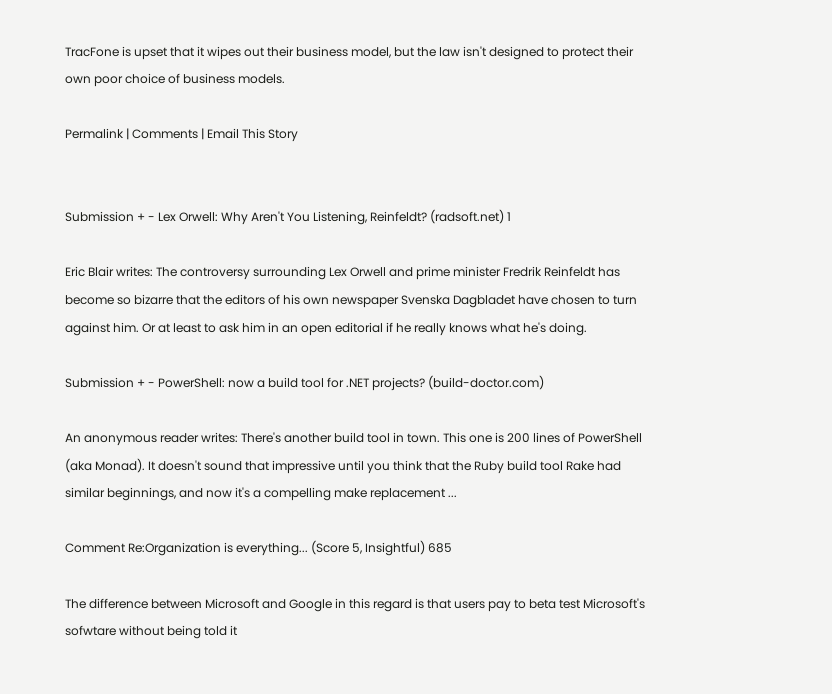TracFone is upset that it wipes out their business model, but the law isn't designed to protect their own poor choice of business models.

Permalink | Comments | Email This Story


Submission + - Lex Orwell: Why Aren't You Listening, Reinfeldt? (radsoft.net) 1

Eric Blair writes: The controversy surrounding Lex Orwell and prime minister Fredrik Reinfeldt has become so bizarre that the editors of his own newspaper Svenska Dagbladet have chosen to turn against him. Or at least to ask him in an open editorial if he really knows what he's doing.

Submission + - PowerShell: now a build tool for .NET projects? (build-doctor.com)

An anonymous reader writes: There's another build tool in town. This one is 200 lines of PowerShell (aka Monad). It doesn't sound that impressive until you think that the Ruby build tool Rake had similar beginnings, and now it's a compelling make replacement ...

Comment Re:Organization is everything... (Score 5, Insightful) 685

The difference between Microsoft and Google in this regard is that users pay to beta test Microsoft's sofwtare without being told it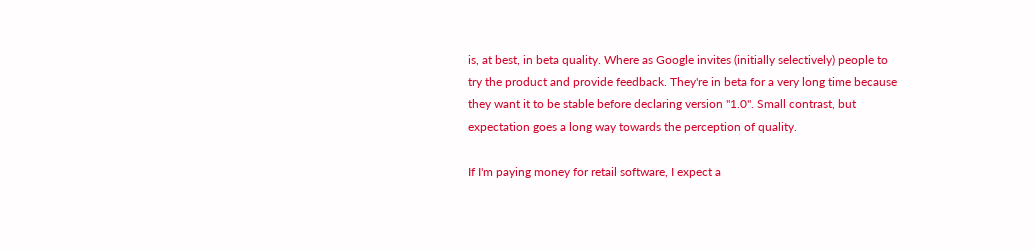is, at best, in beta quality. Where as Google invites (initially selectively) people to try the product and provide feedback. They're in beta for a very long time because they want it to be stable before declaring version "1.0". Small contrast, but expectation goes a long way towards the perception of quality.

If I'm paying money for retail software, I expect a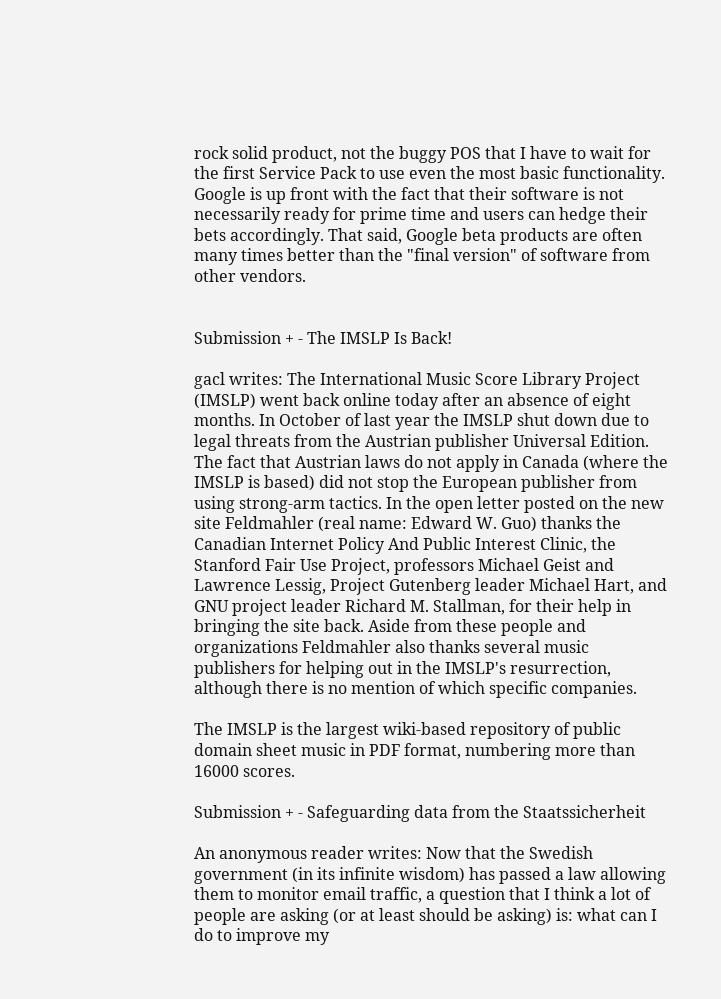rock solid product, not the buggy POS that I have to wait for the first Service Pack to use even the most basic functionality.
Google is up front with the fact that their software is not necessarily ready for prime time and users can hedge their bets accordingly. That said, Google beta products are often many times better than the "final version" of software from other vendors.


Submission + - The IMSLP Is Back!

gacl writes: The International Music Score Library Project (IMSLP) went back online today after an absence of eight months. In October of last year the IMSLP shut down due to legal threats from the Austrian publisher Universal Edition. The fact that Austrian laws do not apply in Canada (where the IMSLP is based) did not stop the European publisher from using strong-arm tactics. In the open letter posted on the new site Feldmahler (real name: Edward W. Guo) thanks the Canadian Internet Policy And Public Interest Clinic, the Stanford Fair Use Project, professors Michael Geist and Lawrence Lessig, Project Gutenberg leader Michael Hart, and GNU project leader Richard M. Stallman, for their help in bringing the site back. Aside from these people and organizations Feldmahler also thanks several music publishers for helping out in the IMSLP's resurrection, although there is no mention of which specific companies.

The IMSLP is the largest wiki-based repository of public domain sheet music in PDF format, numbering more than 16000 scores.

Submission + - Safeguarding data from the Staatssicherheit

An anonymous reader writes: Now that the Swedish government (in its infinite wisdom) has passed a law allowing them to monitor email traffic, a question that I think a lot of people are asking (or at least should be asking) is: what can I do to improve my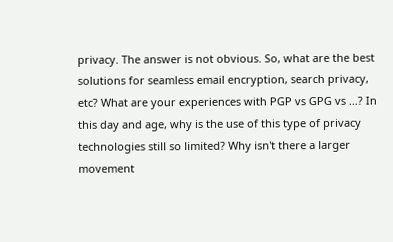privacy. The answer is not obvious. So, what are the best solutions for seamless email encryption, search privacy, etc? What are your experiences with PGP vs GPG vs ...? In this day and age, why is the use of this type of privacy technologies still so limited? Why isn't there a larger movement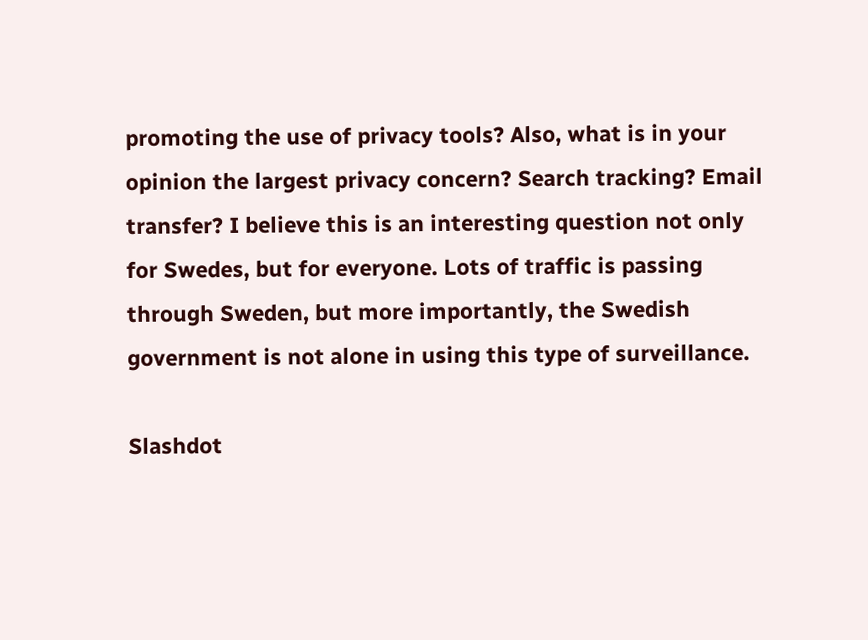promoting the use of privacy tools? Also, what is in your opinion the largest privacy concern? Search tracking? Email transfer? I believe this is an interesting question not only for Swedes, but for everyone. Lots of traffic is passing through Sweden, but more importantly, the Swedish government is not alone in using this type of surveillance.

Slashdot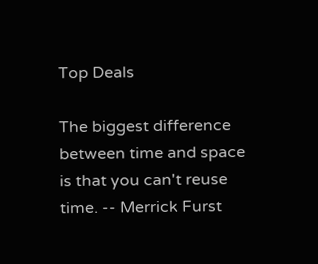Top Deals

The biggest difference between time and space is that you can't reuse time. -- Merrick Furst